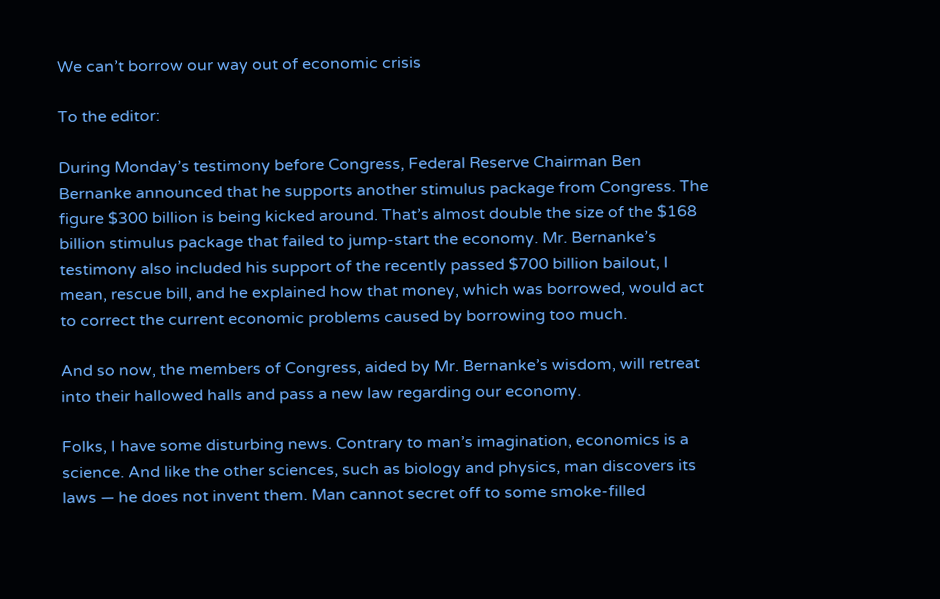We can’t borrow our way out of economic crisis

To the editor:

During Monday’s testimony before Congress, Federal Reserve Chairman Ben Bernanke announced that he supports another stimulus package from Congress. The figure $300 billion is being kicked around. That’s almost double the size of the $168 billion stimulus package that failed to jump-start the economy. Mr. Bernanke’s testimony also included his support of the recently passed $700 billion bailout, I mean, rescue bill, and he explained how that money, which was borrowed, would act to correct the current economic problems caused by borrowing too much.

And so now, the members of Congress, aided by Mr. Bernanke’s wisdom, will retreat into their hallowed halls and pass a new law regarding our economy.

Folks, I have some disturbing news. Contrary to man’s imagination, economics is a science. And like the other sciences, such as biology and physics, man discovers its laws — he does not invent them. Man cannot secret off to some smoke-filled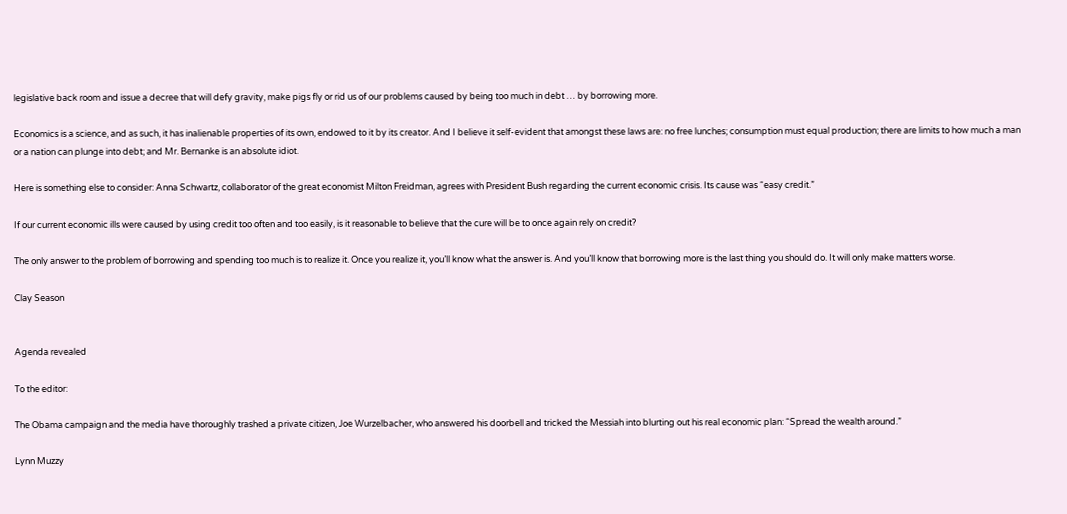legislative back room and issue a decree that will defy gravity, make pigs fly or rid us of our problems caused by being too much in debt … by borrowing more.

Economics is a science, and as such, it has inalienable properties of its own, endowed to it by its creator. And I believe it self-evident that amongst these laws are: no free lunches; consumption must equal production; there are limits to how much a man or a nation can plunge into debt; and Mr. Bernanke is an absolute idiot.

Here is something else to consider: Anna Schwartz, collaborator of the great economist Milton Freidman, agrees with President Bush regarding the current economic crisis. Its cause was “easy credit.”

If our current economic ills were caused by using credit too often and too easily, is it reasonable to believe that the cure will be to once again rely on credit?

The only answer to the problem of borrowing and spending too much is to realize it. Once you realize it, you’ll know what the answer is. And you’ll know that borrowing more is the last thing you should do. It will only make matters worse.

Clay Season


Agenda revealed

To the editor:

The Obama campaign and the media have thoroughly trashed a private citizen, Joe Wurzelbacher, who answered his doorbell and tricked the Messiah into blurting out his real economic plan: “Spread the wealth around.”

Lynn Muzzy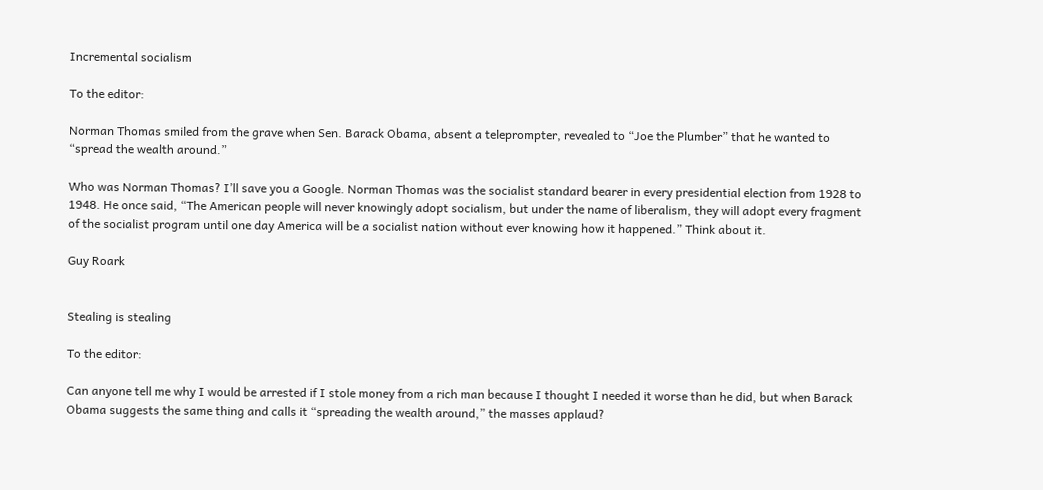Incremental socialism

To the editor:

Norman Thomas smiled from the grave when Sen. Barack Obama, absent a teleprompter, revealed to “Joe the Plumber” that he wanted to “spread the wealth around.”

Who was Norman Thomas? I’ll save you a Google. Norman Thomas was the socialist standard bearer in every presidential election from 1928 to 1948. He once said, “The American people will never knowingly adopt socialism, but under the name of liberalism, they will adopt every fragment of the socialist program until one day America will be a socialist nation without ever knowing how it happened.” Think about it.

Guy Roark


Stealing is stealing

To the editor:

Can anyone tell me why I would be arrested if I stole money from a rich man because I thought I needed it worse than he did, but when Barack Obama suggests the same thing and calls it “spreading the wealth around,” the masses applaud?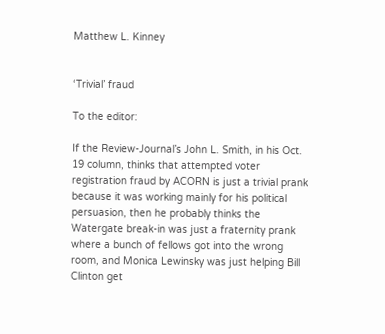Matthew L. Kinney


‘Trivial’ fraud

To the editor:

If the Review-Journal’s John L. Smith, in his Oct. 19 column, thinks that attempted voter registration fraud by ACORN is just a trivial prank because it was working mainly for his political persuasion, then he probably thinks the Watergate break-in was just a fraternity prank where a bunch of fellows got into the wrong room, and Monica Lewinsky was just helping Bill Clinton get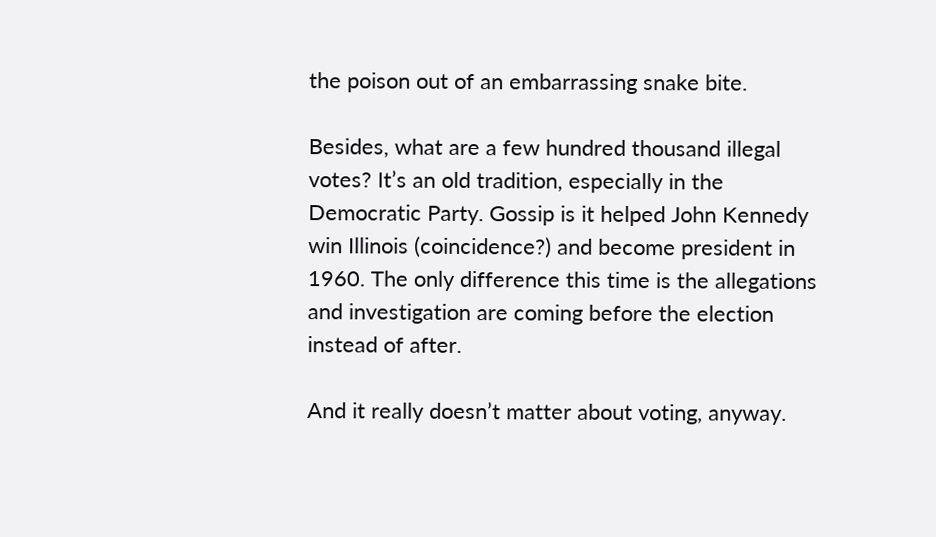the poison out of an embarrassing snake bite.

Besides, what are a few hundred thousand illegal votes? It’s an old tradition, especially in the Democratic Party. Gossip is it helped John Kennedy win Illinois (coincidence?) and become president in 1960. The only difference this time is the allegations and investigation are coming before the election instead of after.

And it really doesn’t matter about voting, anyway.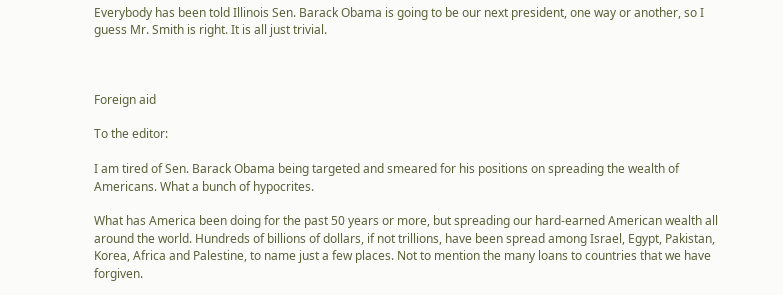Everybody has been told Illinois Sen. Barack Obama is going to be our next president, one way or another, so I guess Mr. Smith is right. It is all just trivial.



Foreign aid

To the editor:

I am tired of Sen. Barack Obama being targeted and smeared for his positions on spreading the wealth of Americans. What a bunch of hypocrites.

What has America been doing for the past 50 years or more, but spreading our hard-earned American wealth all around the world. Hundreds of billions of dollars, if not trillions, have been spread among Israel, Egypt, Pakistan, Korea, Africa and Palestine, to name just a few places. Not to mention the many loans to countries that we have forgiven.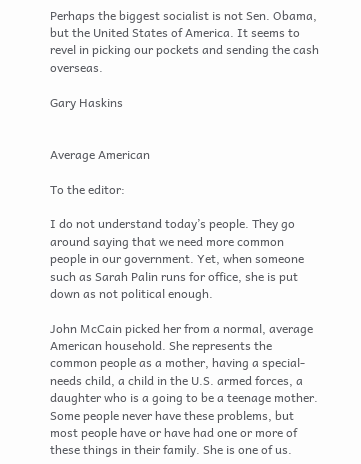Perhaps the biggest socialist is not Sen. Obama, but the United States of America. It seems to revel in picking our pockets and sending the cash overseas.

Gary Haskins


Average American

To the editor:

I do not understand today’s people. They go around saying that we need more common people in our government. Yet, when someone such as Sarah Palin runs for office, she is put down as not political enough.

John McCain picked her from a normal, average American household. She represents the common people as a mother, having a special-needs child, a child in the U.S. armed forces, a daughter who is a going to be a teenage mother. Some people never have these problems, but most people have or have had one or more of these things in their family. She is one of us.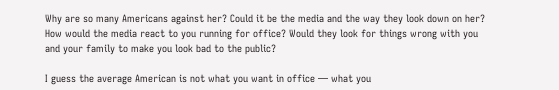Why are so many Americans against her? Could it be the media and the way they look down on her? How would the media react to you running for office? Would they look for things wrong with you and your family to make you look bad to the public?

I guess the average American is not what you want in office — what you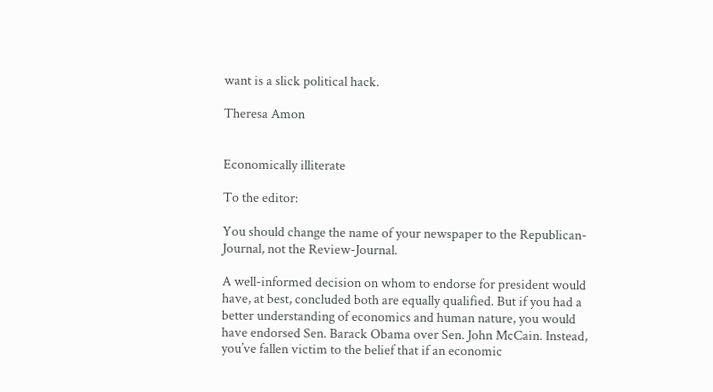want is a slick political hack.

Theresa Amon


Economically illiterate

To the editor:

You should change the name of your newspaper to the Republican-Journal, not the Review-Journal.

A well-informed decision on whom to endorse for president would have, at best, concluded both are equally qualified. But if you had a better understanding of economics and human nature, you would have endorsed Sen. Barack Obama over Sen. John McCain. Instead, you’ve fallen victim to the belief that if an economic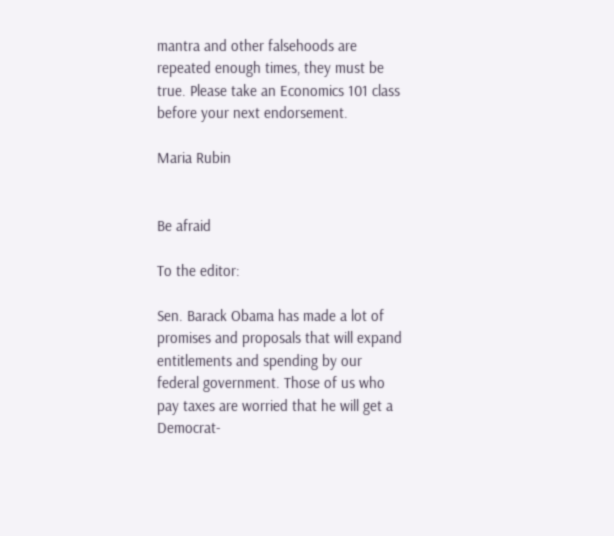mantra and other falsehoods are repeated enough times, they must be true. Please take an Economics 101 class before your next endorsement.

Maria Rubin


Be afraid

To the editor:

Sen. Barack Obama has made a lot of promises and proposals that will expand entitlements and spending by our federal government. Those of us who pay taxes are worried that he will get a Democrat-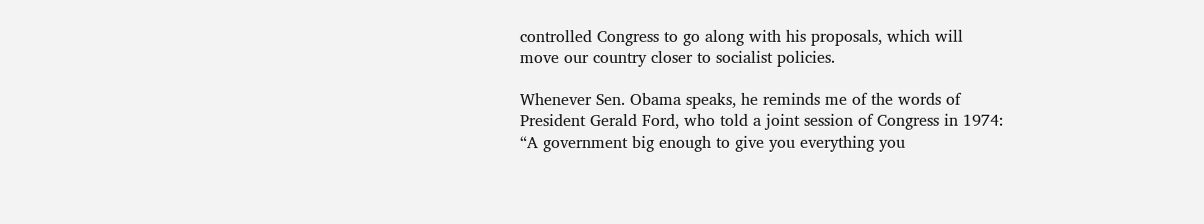controlled Congress to go along with his proposals, which will move our country closer to socialist policies.

Whenever Sen. Obama speaks, he reminds me of the words of President Gerald Ford, who told a joint session of Congress in 1974: “A government big enough to give you everything you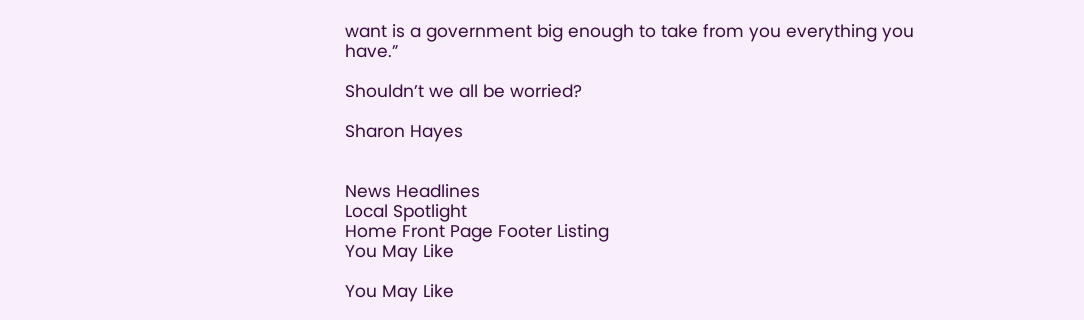want is a government big enough to take from you everything you have.”

Shouldn’t we all be worried?

Sharon Hayes


News Headlines
Local Spotlight
Home Front Page Footer Listing
You May Like

You May Like